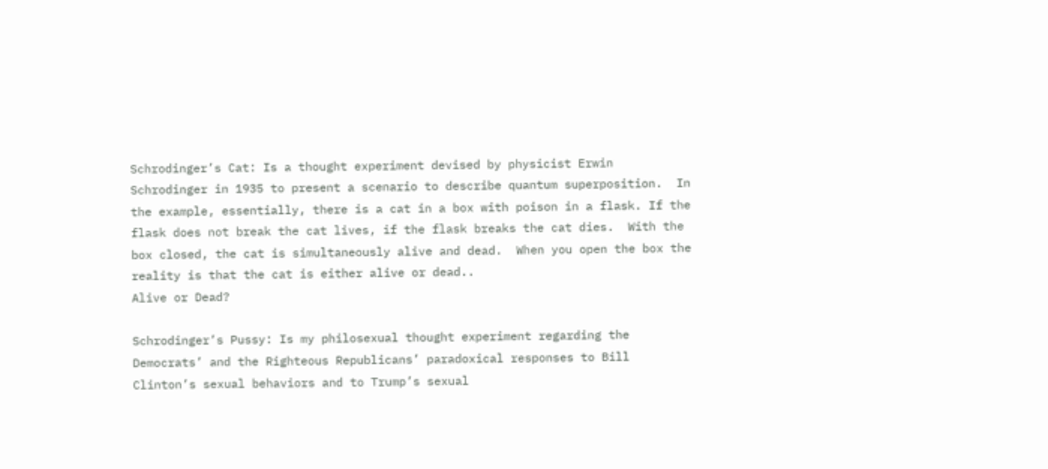Schrodinger’s Cat: Is a thought experiment devised by physicist Erwin Schrodinger in 1935 to present a scenario to describe quantum superposition.  In the example, essentially, there is a cat in a box with poison in a flask. If the flask does not break the cat lives, if the flask breaks the cat dies.  With the box closed, the cat is simultaneously alive and dead.  When you open the box the reality is that the cat is either alive or dead..                                                          Alive or Dead?

Schrodinger’s Pussy: Is my philosexual thought experiment regarding the Democrats’ and the Righteous Republicans’ paradoxical responses to Bill Clinton’s sexual behaviors and to Trump’s sexual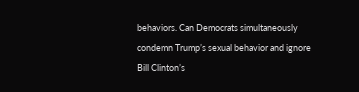behaviors. Can Democrats simultaneously condemn Trump’s sexual behavior and ignore Bill Clinton’s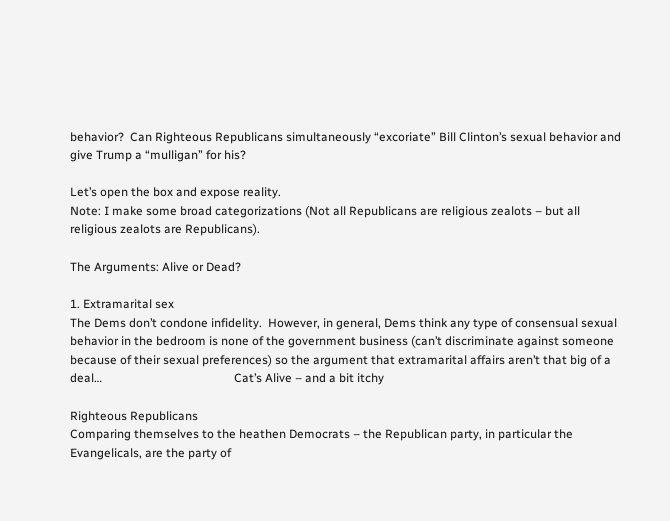behavior?  Can Righteous Republicans simultaneously “excoriate” Bill Clinton’s sexual behavior and give Trump a “mulligan” for his?

Let’s open the box and expose reality.
Note: I make some broad categorizations (Not all Republicans are religious zealots – but all religious zealots are Republicans).

The Arguments: Alive or Dead?

1. Extramarital sex
The Dems don’t condone infidelity.  However, in general, Dems think any type of consensual sexual behavior in the bedroom is none of the government business (can’t discriminate against someone because of their sexual preferences) so the argument that extramarital affairs aren’t that big of a deal…                                            Cat’s Alive – and a bit itchy

Righteous Republicans
Comparing themselves to the heathen Democrats – the Republican party, in particular the Evangelicals, are the party of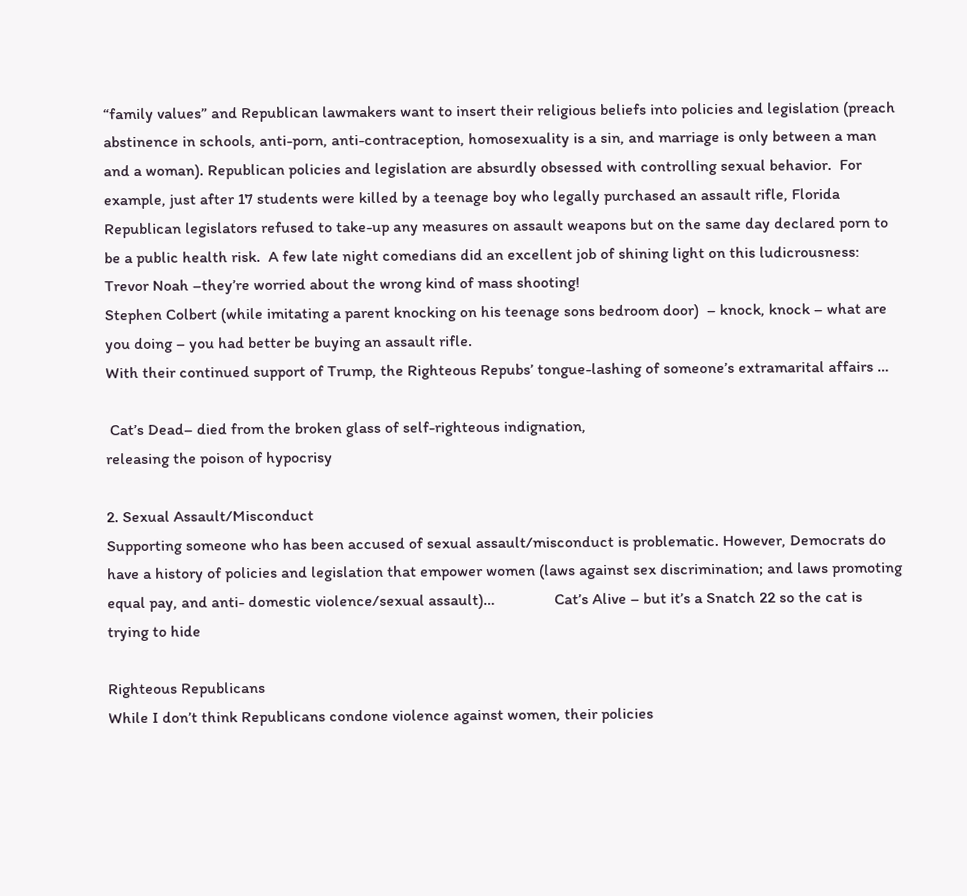“family values” and Republican lawmakers want to insert their religious beliefs into policies and legislation (preach abstinence in schools, anti-porn, anti-contraception, homosexuality is a sin, and marriage is only between a man and a woman). Republican policies and legislation are absurdly obsessed with controlling sexual behavior.  For example, just after 17 students were killed by a teenage boy who legally purchased an assault rifle, Florida Republican legislators refused to take-up any measures on assault weapons but on the same day declared porn to be a public health risk.  A few late night comedians did an excellent job of shining light on this ludicrousness:
Trevor Noah –they’re worried about the wrong kind of mass shooting!
Stephen Colbert (while imitating a parent knocking on his teenage sons bedroom door)  – knock, knock – what are you doing – you had better be buying an assault rifle.
With their continued support of Trump, the Righteous Repubs’ tongue-lashing of someone’s extramarital affairs …

 Cat’s Dead– died from the broken glass of self-righteous indignation,
releasing the poison of hypocrisy

2. Sexual Assault/Misconduct
Supporting someone who has been accused of sexual assault/misconduct is problematic. However, Democrats do have a history of policies and legislation that empower women (laws against sex discrimination; and laws promoting equal pay, and anti- domestic violence/sexual assault)…               Cat’s Alive – but it’s a Snatch 22 so the cat is trying to hide

Righteous Republicans
While I don’t think Republicans condone violence against women, their policies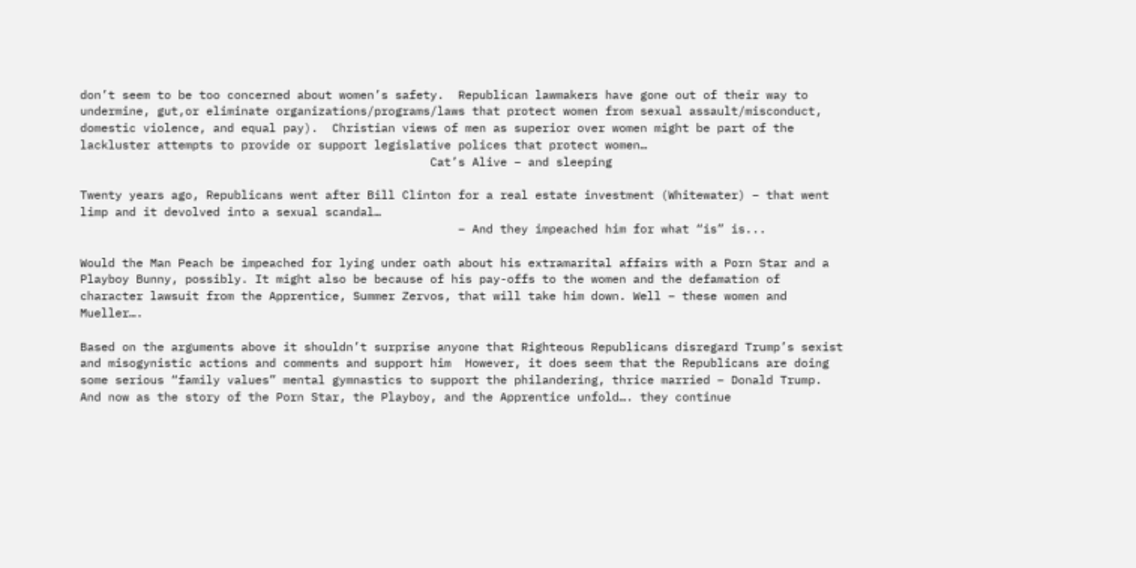don’t seem to be too concerned about women’s safety.  Republican lawmakers have gone out of their way to undermine, gut,or eliminate organizations/programs/laws that protect women from sexual assault/misconduct, domestic violence, and equal pay).  Christian views of men as superior over women might be part of the lackluster attempts to provide or support legislative polices that protect women…
                                                  Cat’s Alive – and sleeping

Twenty years ago, Republicans went after Bill Clinton for a real estate investment (Whitewater) – that went limp and it devolved into a sexual scandal…
                                                      – And they impeached him for what “is” is...

Would the Man Peach be impeached for lying under oath about his extramarital affairs with a Porn Star and a Playboy Bunny, possibly. It might also be because of his pay-offs to the women and the defamation of character lawsuit from the Apprentice, Summer Zervos, that will take him down. Well – these women and Mueller….

Based on the arguments above it shouldn’t surprise anyone that Righteous Republicans disregard Trump’s sexist and misogynistic actions and comments and support him  However, it does seem that the Republicans are doing some serious “family values” mental gymnastics to support the philandering, thrice married – Donald Trump.  And now as the story of the Porn Star, the Playboy, and the Apprentice unfold…. they continue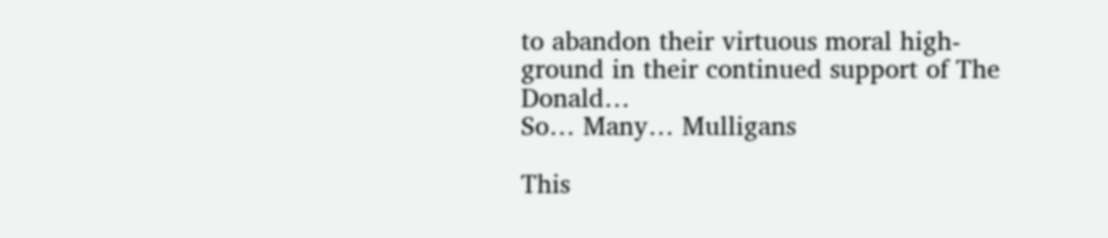to abandon their virtuous moral high-ground in their continued support of The Donald…                                                       So… Many… Mulligans

This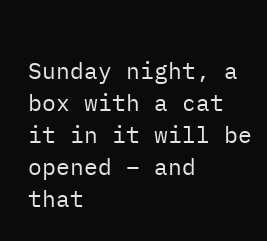Sunday night, a box with a cat it in it will be opened – and that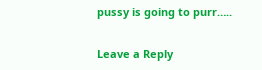pussy is going to purr…..


Leave a Reply